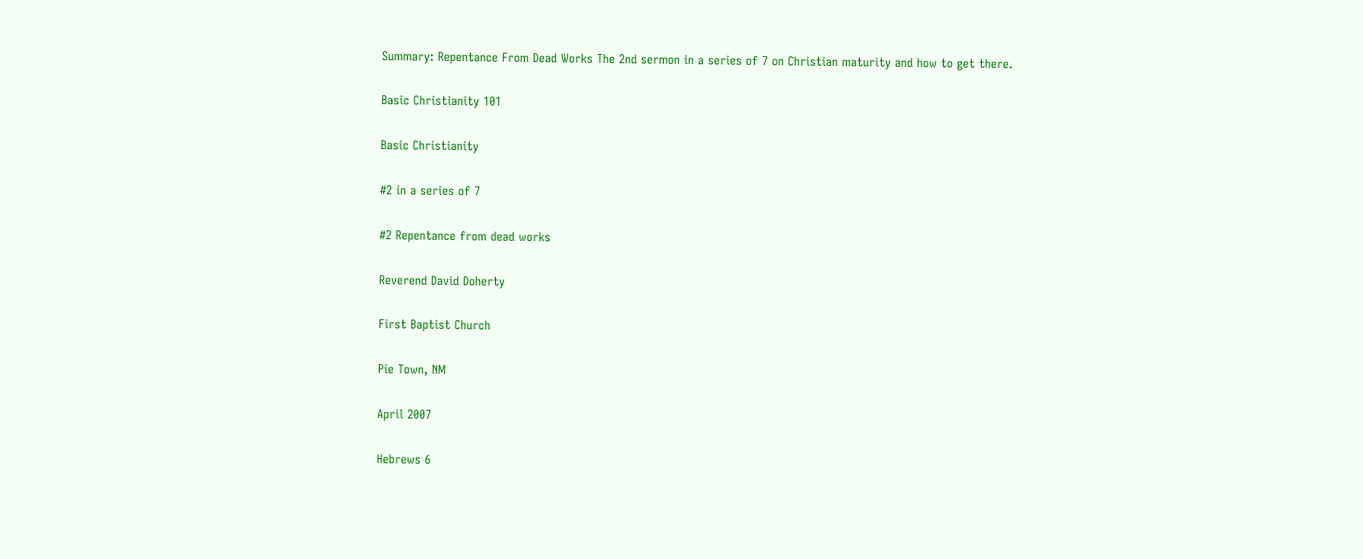Summary: Repentance From Dead Works The 2nd sermon in a series of 7 on Christian maturity and how to get there.

Basic Christianity 101

Basic Christianity

#2 in a series of 7

#2 Repentance from dead works

Reverend David Doherty

First Baptist Church

Pie Town, NM

April 2007

Hebrews 6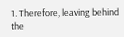1. Therefore, leaving behind the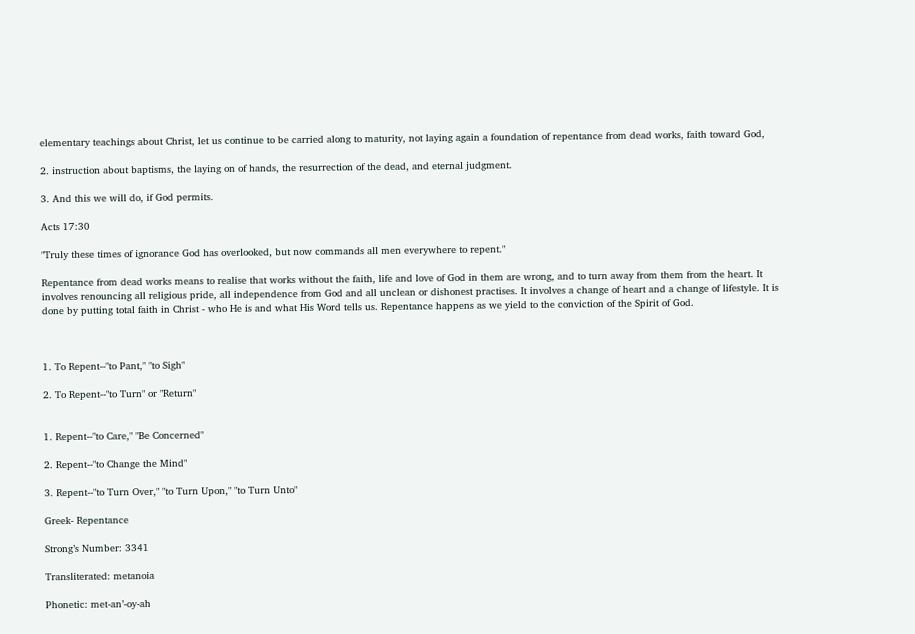elementary teachings about Christ, let us continue to be carried along to maturity, not laying again a foundation of repentance from dead works, faith toward God,

2. instruction about baptisms, the laying on of hands, the resurrection of the dead, and eternal judgment.

3. And this we will do, if God permits.

Acts 17:30

"Truly these times of ignorance God has overlooked, but now commands all men everywhere to repent."

Repentance from dead works means to realise that works without the faith, life and love of God in them are wrong, and to turn away from them from the heart. It involves renouncing all religious pride, all independence from God and all unclean or dishonest practises. It involves a change of heart and a change of lifestyle. It is done by putting total faith in Christ - who He is and what His Word tells us. Repentance happens as we yield to the conviction of the Spirit of God.



1. To Repent--"to Pant," "to Sigh"

2. To Repent--"to Turn" or "Return"


1. Repent--"to Care," "Be Concerned"

2. Repent--"to Change the Mind"

3. Repent--"to Turn Over," "to Turn Upon," "to Turn Unto"

Greek- Repentance

Strong’s Number: 3341

Transliterated: metanoia

Phonetic: met-an’-oy-ah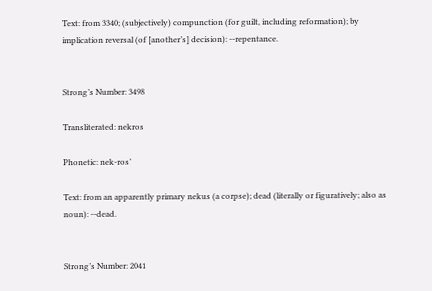Text: from 3340; (subjectively) compunction (for guilt, including reformation); by implication reversal (of [another’s] decision): --repentance.


Strong’s Number: 3498

Transliterated: nekros

Phonetic: nek-ros’

Text: from an apparently primary nekus (a corpse); dead (literally or figuratively; also as noun): --dead.


Strong’s Number: 2041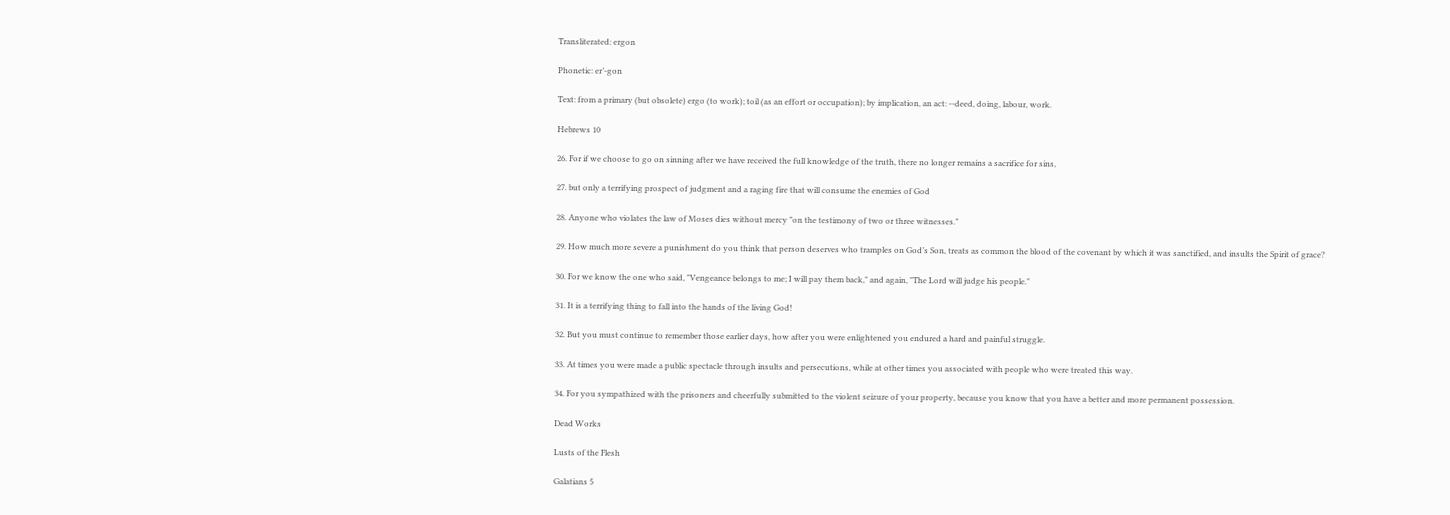Transliterated: ergon

Phonetic: er’-gon

Text: from a primary (but obsolete) ergo (to work); toil (as an effort or occupation); by implication, an act: --deed, doing, labour, work.

Hebrews 10

26. For if we choose to go on sinning after we have received the full knowledge of the truth, there no longer remains a sacrifice for sins,

27. but only a terrifying prospect of judgment and a raging fire that will consume the enemies of God

28. Anyone who violates the law of Moses dies without mercy "on the testimony of two or three witnesses."

29. How much more severe a punishment do you think that person deserves who tramples on God’s Son, treats as common the blood of the covenant by which it was sanctified, and insults the Spirit of grace?

30. For we know the one who said, "Vengeance belongs to me; I will pay them back," and again, "The Lord will judge his people."

31. It is a terrifying thing to fall into the hands of the living God!

32. But you must continue to remember those earlier days, how after you were enlightened you endured a hard and painful struggle.

33. At times you were made a public spectacle through insults and persecutions, while at other times you associated with people who were treated this way.

34. For you sympathized with the prisoners and cheerfully submitted to the violent seizure of your property, because you know that you have a better and more permanent possession.

Dead Works

Lusts of the Flesh

Galatians 5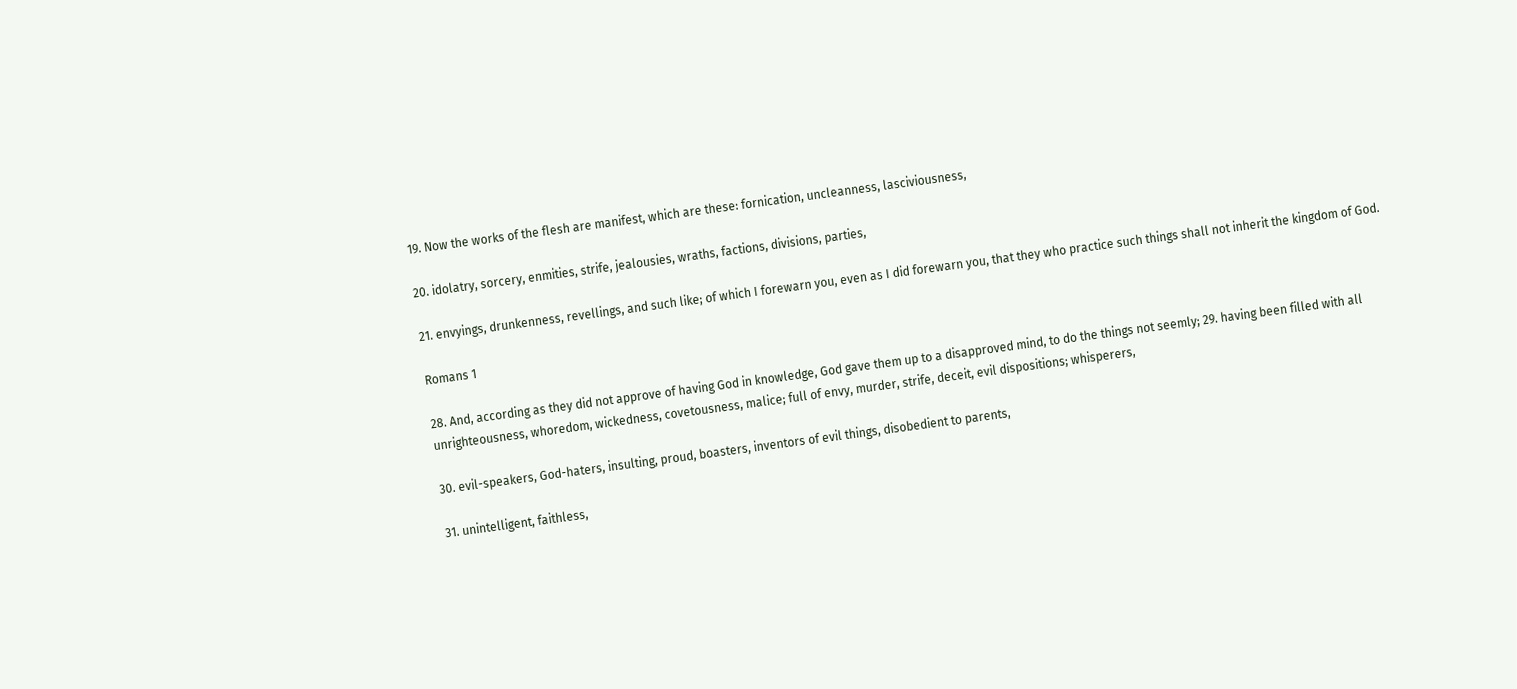19. Now the works of the flesh are manifest, which are these: fornication, uncleanness, lasciviousness,

20. idolatry, sorcery, enmities, strife, jealousies, wraths, factions, divisions, parties,

21. envyings, drunkenness, revellings, and such like; of which I forewarn you, even as I did forewarn you, that they who practice such things shall not inherit the kingdom of God.

Romans 1

28. And, according as they did not approve of having God in knowledge, God gave them up to a disapproved mind, to do the things not seemly; 29. having been filled with all unrighteousness, whoredom, wickedness, covetousness, malice; full of envy, murder, strife, deceit, evil dispositions; whisperers,

30. evil-speakers, God-haters, insulting, proud, boasters, inventors of evil things, disobedient to parents,

31. unintelligent, faithless,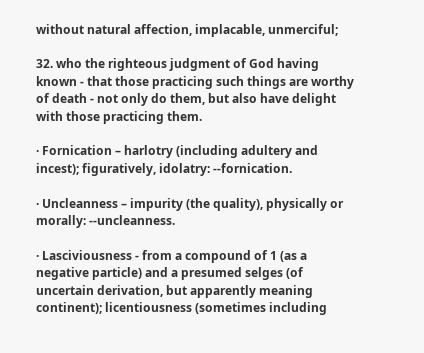without natural affection, implacable, unmerciful;

32. who the righteous judgment of God having known - that those practicing such things are worthy of death - not only do them, but also have delight with those practicing them.

· Fornication – harlotry (including adultery and incest); figuratively, idolatry: --fornication.

· Uncleanness – impurity (the quality), physically or morally: --uncleanness.

· Lasciviousness - from a compound of 1 (as a negative particle) and a presumed selges (of uncertain derivation, but apparently meaning continent); licentiousness (sometimes including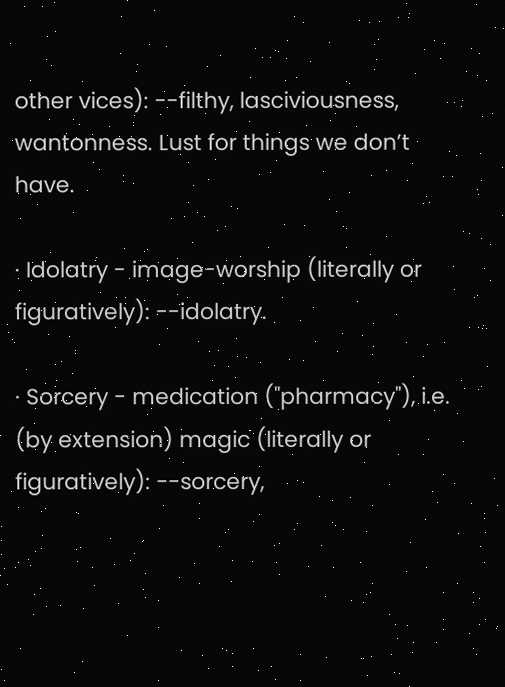other vices): --filthy, lasciviousness, wantonness. Lust for things we don’t have.

· Idolatry - image-worship (literally or figuratively): --idolatry.

· Sorcery - medication ("pharmacy"), i.e. (by extension) magic (literally or figuratively): --sorcery,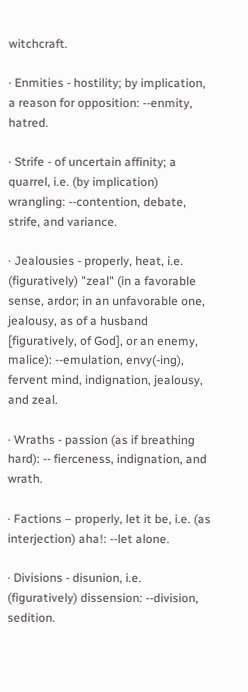witchcraft.

· Enmities - hostility; by implication, a reason for opposition: --enmity, hatred.

· Strife - of uncertain affinity; a quarrel, i.e. (by implication) wrangling: --contention, debate, strife, and variance.

· Jealousies - properly, heat, i.e. (figuratively) "zeal" (in a favorable sense, ardor; in an unfavorable one, jealousy, as of a husband [figuratively, of God], or an enemy, malice): --emulation, envy(-ing), fervent mind, indignation, jealousy, and zeal.

· Wraths - passion (as if breathing hard): -- fierceness, indignation, and wrath.

· Factions – properly, let it be, i.e. (as interjection) aha!: --let alone.

· Divisions - disunion, i.e. (figuratively) dissension: --division, sedition.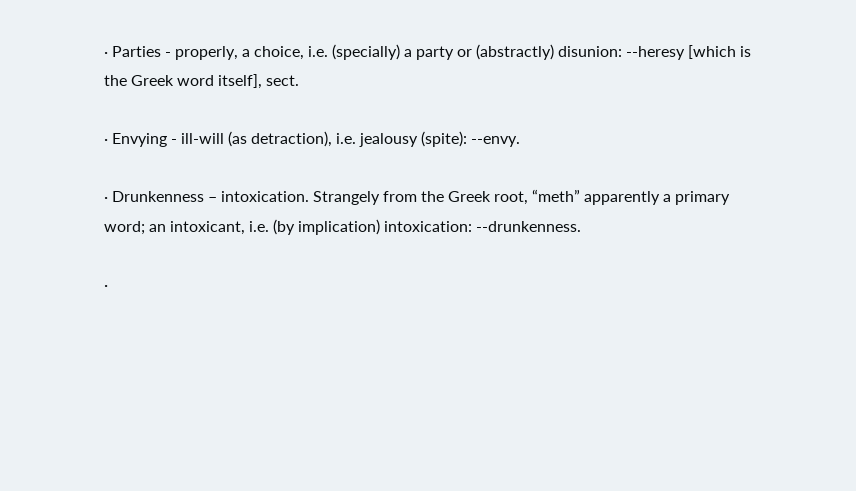· Parties - properly, a choice, i.e. (specially) a party or (abstractly) disunion: --heresy [which is the Greek word itself], sect.

· Envying - ill-will (as detraction), i.e. jealousy (spite): --envy.

· Drunkenness – intoxication. Strangely from the Greek root, “meth” apparently a primary word; an intoxicant, i.e. (by implication) intoxication: --drunkenness.

·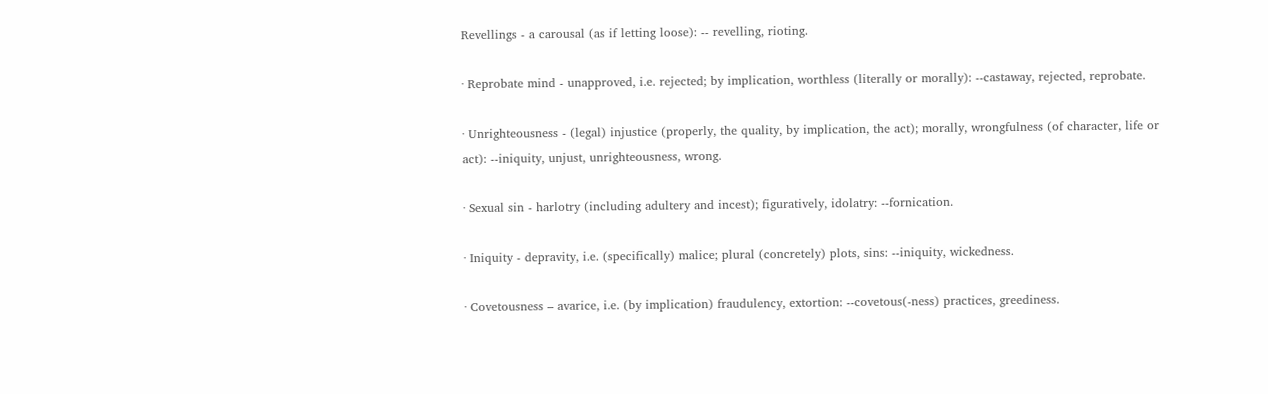Revellings - a carousal (as if letting loose): -- revelling, rioting.

· Reprobate mind - unapproved, i.e. rejected; by implication, worthless (literally or morally): --castaway, rejected, reprobate.

· Unrighteousness - (legal) injustice (properly, the quality, by implication, the act); morally, wrongfulness (of character, life or act): --iniquity, unjust, unrighteousness, wrong.

· Sexual sin - harlotry (including adultery and incest); figuratively, idolatry: --fornication.

· Iniquity - depravity, i.e. (specifically) malice; plural (concretely) plots, sins: --iniquity, wickedness.

· Covetousness – avarice, i.e. (by implication) fraudulency, extortion: --covetous(-ness) practices, greediness.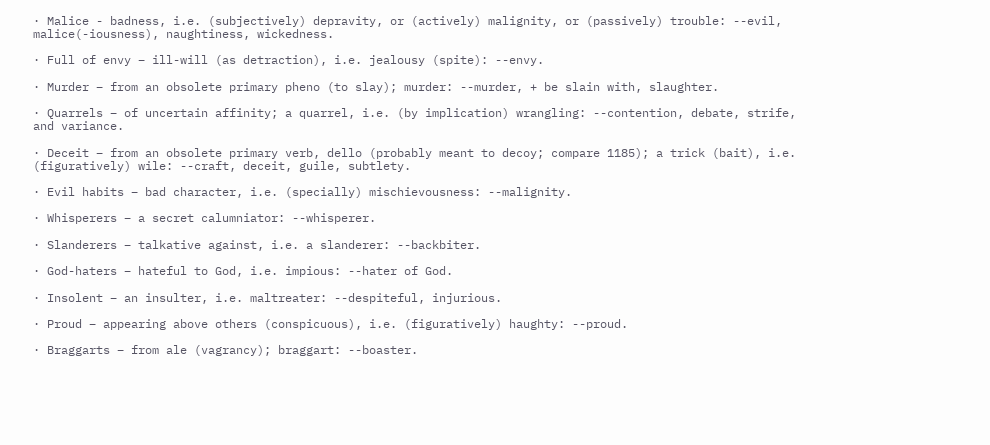· Malice - badness, i.e. (subjectively) depravity, or (actively) malignity, or (passively) trouble: --evil, malice(-iousness), naughtiness, wickedness.

· Full of envy – ill-will (as detraction), i.e. jealousy (spite): --envy.

· Murder – from an obsolete primary pheno (to slay); murder: --murder, + be slain with, slaughter.

· Quarrels – of uncertain affinity; a quarrel, i.e. (by implication) wrangling: --contention, debate, strife, and variance.

· Deceit – from an obsolete primary verb, dello (probably meant to decoy; compare 1185); a trick (bait), i.e. (figuratively) wile: --craft, deceit, guile, subtlety.

· Evil habits – bad character, i.e. (specially) mischievousness: --malignity.

· Whisperers – a secret calumniator: --whisperer.

· Slanderers – talkative against, i.e. a slanderer: --backbiter.

· God-haters – hateful to God, i.e. impious: --hater of God.

· Insolent – an insulter, i.e. maltreater: --despiteful, injurious.

· Proud – appearing above others (conspicuous), i.e. (figuratively) haughty: --proud.

· Braggarts – from ale (vagrancy); braggart: --boaster.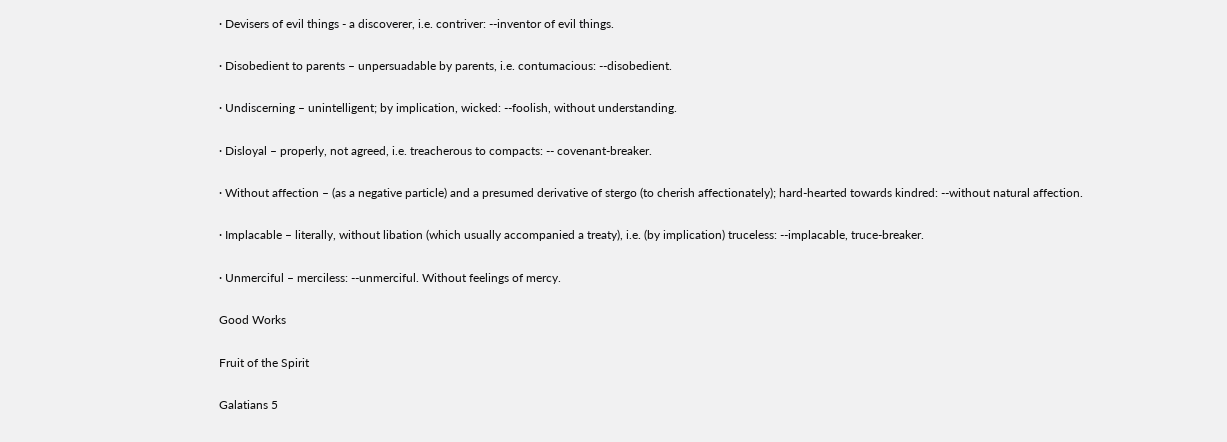· Devisers of evil things - a discoverer, i.e. contriver: --inventor of evil things.

· Disobedient to parents – unpersuadable by parents, i.e. contumacious: --disobedient.

· Undiscerning – unintelligent; by implication, wicked: --foolish, without understanding.

· Disloyal – properly, not agreed, i.e. treacherous to compacts: -- covenant-breaker.

· Without affection – (as a negative particle) and a presumed derivative of stergo (to cherish affectionately); hard-hearted towards kindred: --without natural affection.

· Implacable – literally, without libation (which usually accompanied a treaty), i.e. (by implication) truceless: --implacable, truce-breaker.

· Unmerciful – merciless: --unmerciful. Without feelings of mercy.

Good Works

Fruit of the Spirit

Galatians 5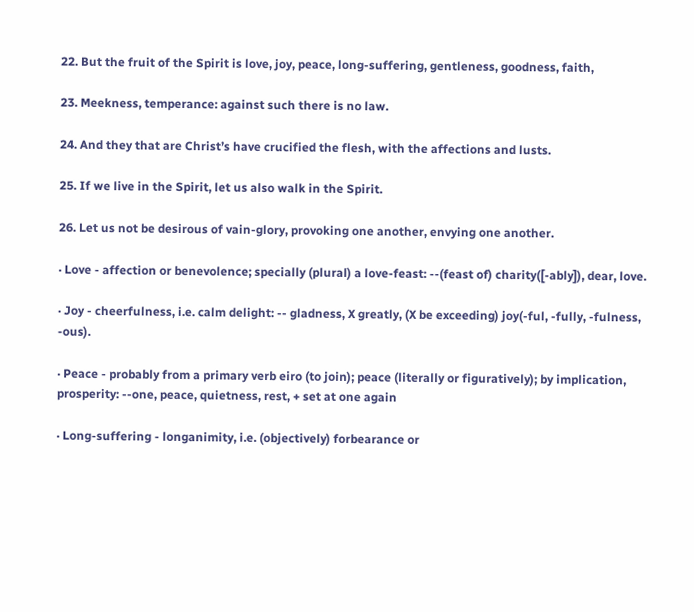22. But the fruit of the Spirit is love, joy, peace, long-suffering, gentleness, goodness, faith,

23. Meekness, temperance: against such there is no law.

24. And they that are Christ’s have crucified the flesh, with the affections and lusts.

25. If we live in the Spirit, let us also walk in the Spirit.

26. Let us not be desirous of vain-glory, provoking one another, envying one another.

· Love - affection or benevolence; specially (plural) a love-feast: --(feast of) charity([-ably]), dear, love.

· Joy - cheerfulness, i.e. calm delight: -- gladness, X greatly, (X be exceeding) joy(-ful, -fully, -fulness, -ous).

· Peace - probably from a primary verb eiro (to join); peace (literally or figuratively); by implication, prosperity: --one, peace, quietness, rest, + set at one again

· Long-suffering - longanimity, i.e. (objectively) forbearance or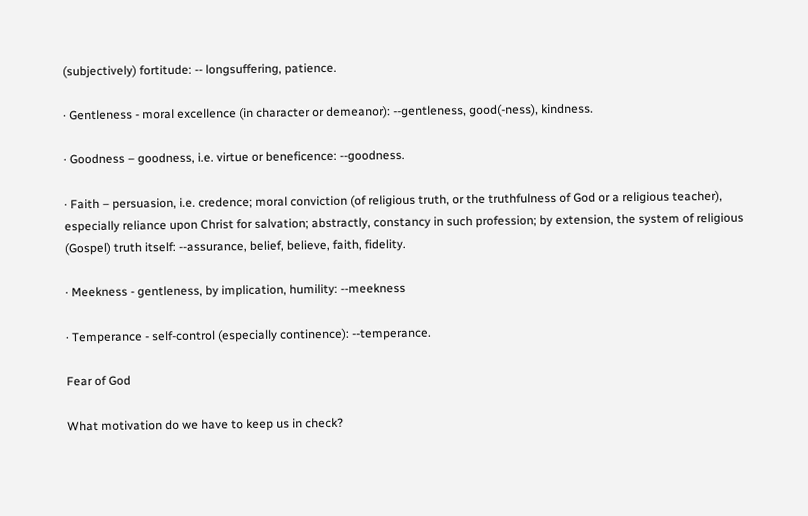(subjectively) fortitude: -- longsuffering, patience.

· Gentleness - moral excellence (in character or demeanor): --gentleness, good(-ness), kindness.

· Goodness – goodness, i.e. virtue or beneficence: --goodness.

· Faith – persuasion, i.e. credence; moral conviction (of religious truth, or the truthfulness of God or a religious teacher), especially reliance upon Christ for salvation; abstractly, constancy in such profession; by extension, the system of religious (Gospel) truth itself: --assurance, belief, believe, faith, fidelity.

· Meekness - gentleness, by implication, humility: --meekness

· Temperance - self-control (especially continence): --temperance.

Fear of God

What motivation do we have to keep us in check?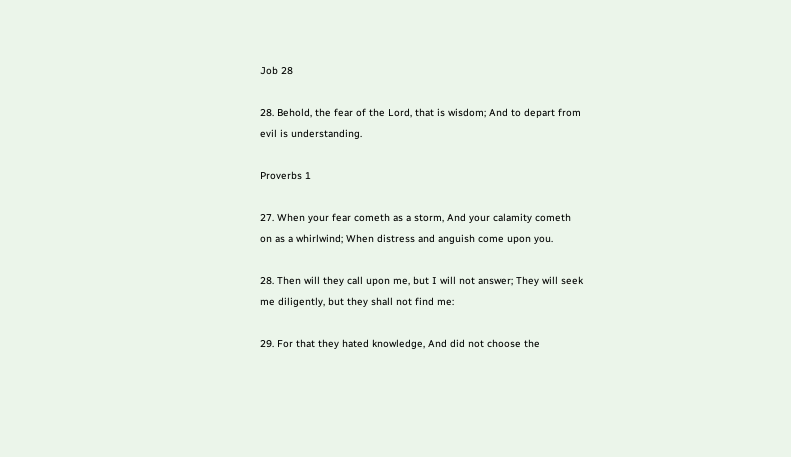Job 28

28. Behold, the fear of the Lord, that is wisdom; And to depart from evil is understanding.

Proverbs 1

27. When your fear cometh as a storm, And your calamity cometh on as a whirlwind; When distress and anguish come upon you.

28. Then will they call upon me, but I will not answer; They will seek me diligently, but they shall not find me:

29. For that they hated knowledge, And did not choose the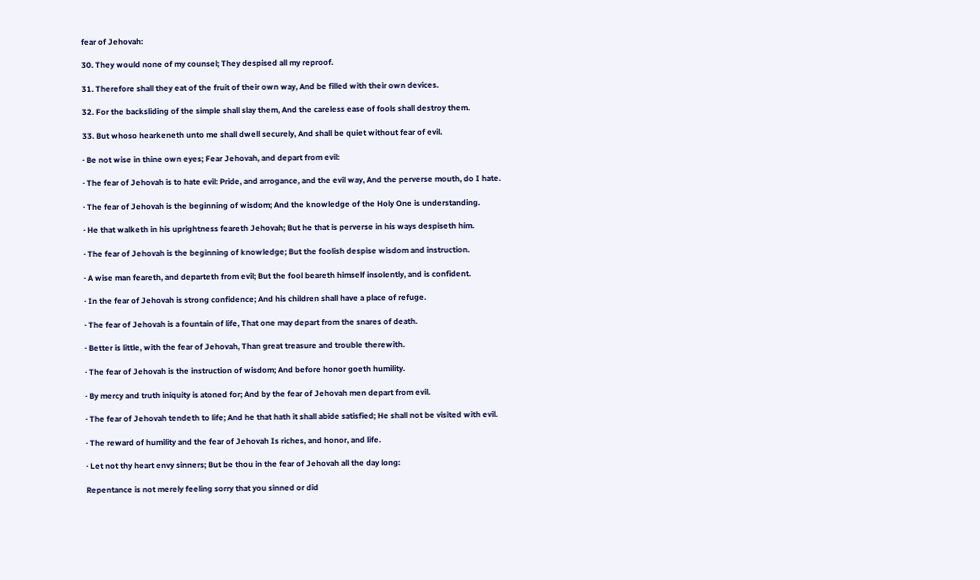fear of Jehovah:

30. They would none of my counsel; They despised all my reproof.

31. Therefore shall they eat of the fruit of their own way, And be filled with their own devices.

32. For the backsliding of the simple shall slay them, And the careless ease of fools shall destroy them.

33. But whoso hearkeneth unto me shall dwell securely, And shall be quiet without fear of evil.

· Be not wise in thine own eyes; Fear Jehovah, and depart from evil:

· The fear of Jehovah is to hate evil: Pride, and arrogance, and the evil way, And the perverse mouth, do I hate.

· The fear of Jehovah is the beginning of wisdom; And the knowledge of the Holy One is understanding.

· He that walketh in his uprightness feareth Jehovah; But he that is perverse in his ways despiseth him.

· The fear of Jehovah is the beginning of knowledge; But the foolish despise wisdom and instruction.

· A wise man feareth, and departeth from evil; But the fool beareth himself insolently, and is confident.

· In the fear of Jehovah is strong confidence; And his children shall have a place of refuge.

· The fear of Jehovah is a fountain of life, That one may depart from the snares of death.

· Better is little, with the fear of Jehovah, Than great treasure and trouble therewith.

· The fear of Jehovah is the instruction of wisdom; And before honor goeth humility.

· By mercy and truth iniquity is atoned for; And by the fear of Jehovah men depart from evil.

· The fear of Jehovah tendeth to life; And he that hath it shall abide satisfied; He shall not be visited with evil.

· The reward of humility and the fear of Jehovah Is riches, and honor, and life.

· Let not thy heart envy sinners; But be thou in the fear of Jehovah all the day long:

Repentance is not merely feeling sorry that you sinned or did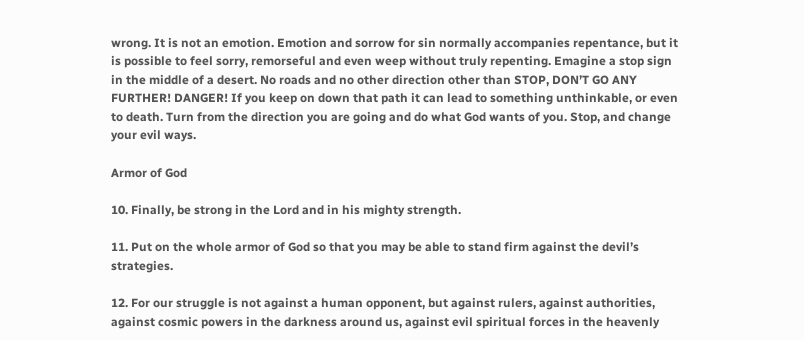wrong. It is not an emotion. Emotion and sorrow for sin normally accompanies repentance, but it is possible to feel sorry, remorseful and even weep without truly repenting. Emagine a stop sign in the middle of a desert. No roads and no other direction other than STOP, DON’T GO ANY FURTHER! DANGER! If you keep on down that path it can lead to something unthinkable, or even to death. Turn from the direction you are going and do what God wants of you. Stop, and change your evil ways.

Armor of God

10. Finally, be strong in the Lord and in his mighty strength.

11. Put on the whole armor of God so that you may be able to stand firm against the devil’s strategies.

12. For our struggle is not against a human opponent, but against rulers, against authorities, against cosmic powers in the darkness around us, against evil spiritual forces in the heavenly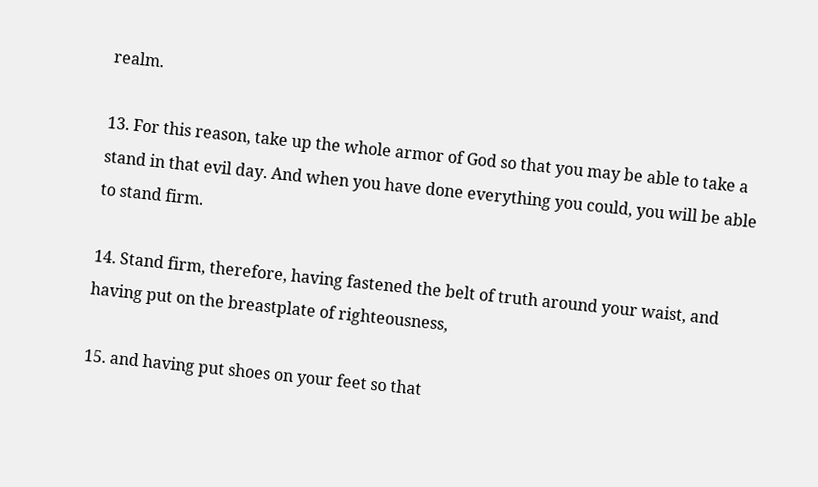realm.

13. For this reason, take up the whole armor of God so that you may be able to take a stand in that evil day. And when you have done everything you could, you will be able to stand firm.

14. Stand firm, therefore, having fastened the belt of truth around your waist, and having put on the breastplate of righteousness,

15. and having put shoes on your feet so that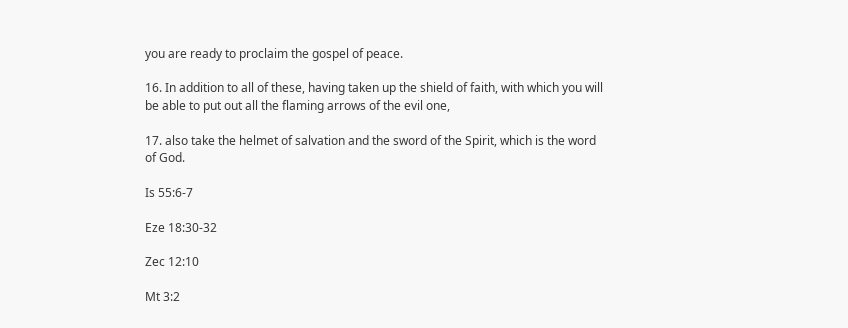you are ready to proclaim the gospel of peace.

16. In addition to all of these, having taken up the shield of faith, with which you will be able to put out all the flaming arrows of the evil one,

17. also take the helmet of salvation and the sword of the Spirit, which is the word of God.

Is 55:6-7

Eze 18:30-32

Zec 12:10

Mt 3:2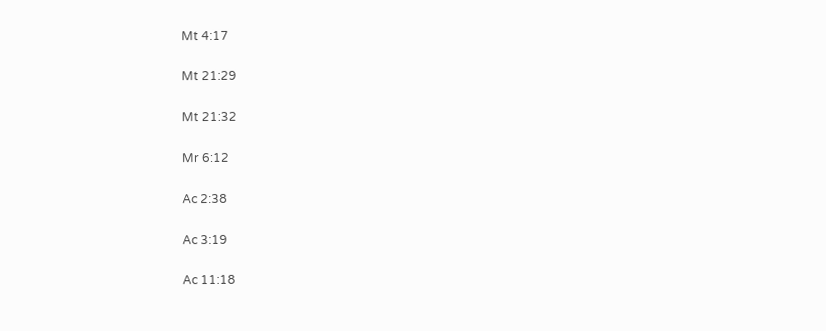Mt 4:17

Mt 21:29

Mt 21:32

Mr 6:12

Ac 2:38

Ac 3:19

Ac 11:18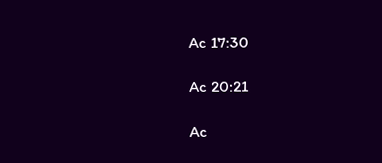Ac 17:30

Ac 20:21

Ac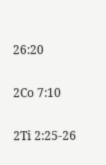26:20

2Co 7:10

2Ti 2:25-26